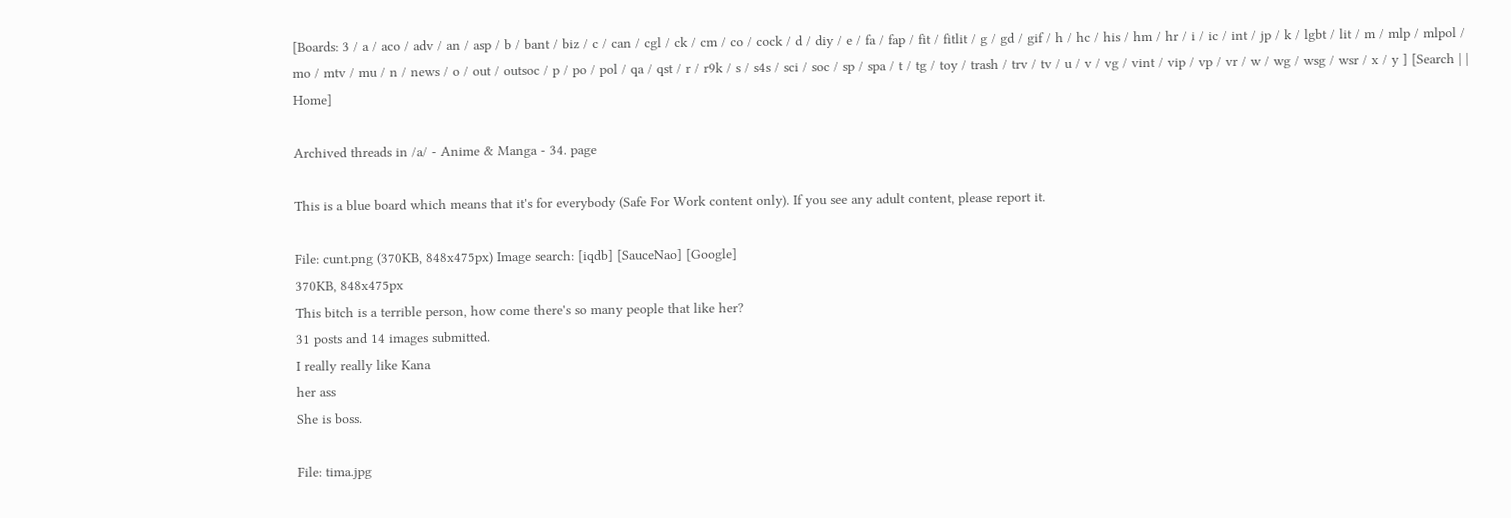[Boards: 3 / a / aco / adv / an / asp / b / bant / biz / c / can / cgl / ck / cm / co / cock / d / diy / e / fa / fap / fit / fitlit / g / gd / gif / h / hc / his / hm / hr / i / ic / int / jp / k / lgbt / lit / m / mlp / mlpol / mo / mtv / mu / n / news / o / out / outsoc / p / po / pol / qa / qst / r / r9k / s / s4s / sci / soc / sp / spa / t / tg / toy / trash / trv / tv / u / v / vg / vint / vip / vp / vr / w / wg / wsg / wsr / x / y ] [Search | | Home]

Archived threads in /a/ - Anime & Manga - 34. page

This is a blue board which means that it's for everybody (Safe For Work content only). If you see any adult content, please report it.

File: cunt.png (370KB, 848x475px) Image search: [iqdb] [SauceNao] [Google]
370KB, 848x475px
This bitch is a terrible person, how come there's so many people that like her?
31 posts and 14 images submitted.
I really really like Kana
her ass
She is boss.

File: tima.jpg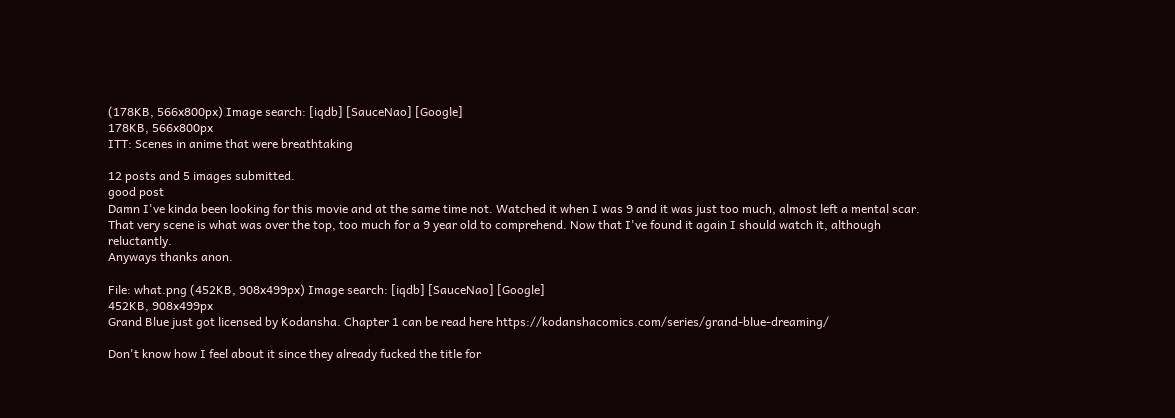(178KB, 566x800px) Image search: [iqdb] [SauceNao] [Google]
178KB, 566x800px
ITT: Scenes in anime that were breathtaking

12 posts and 5 images submitted.
good post
Damn I've kinda been looking for this movie and at the same time not. Watched it when I was 9 and it was just too much, almost left a mental scar. That very scene is what was over the top, too much for a 9 year old to comprehend. Now that I've found it again I should watch it, although reluctantly.
Anyways thanks anon.

File: what.png (452KB, 908x499px) Image search: [iqdb] [SauceNao] [Google]
452KB, 908x499px
Grand Blue just got licensed by Kodansha. Chapter 1 can be read here https://kodanshacomics.com/series/grand-blue-dreaming/

Don't know how I feel about it since they already fucked the title for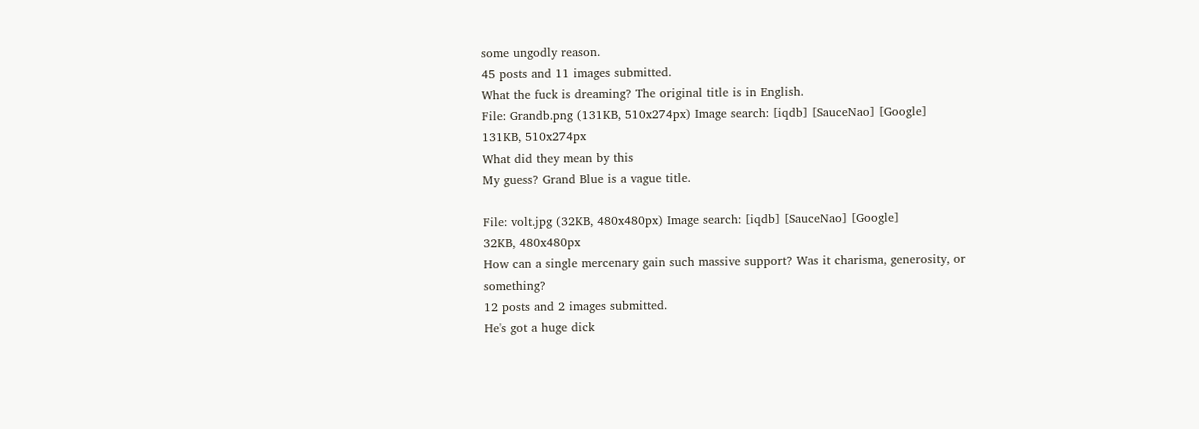some ungodly reason.
45 posts and 11 images submitted.
What the fuck is dreaming? The original title is in English.
File: Grandb.png (131KB, 510x274px) Image search: [iqdb] [SauceNao] [Google]
131KB, 510x274px
What did they mean by this
My guess? Grand Blue is a vague title.

File: volt.jpg (32KB, 480x480px) Image search: [iqdb] [SauceNao] [Google]
32KB, 480x480px
How can a single mercenary gain such massive support? Was it charisma, generosity, or something?
12 posts and 2 images submitted.
He's got a huge dick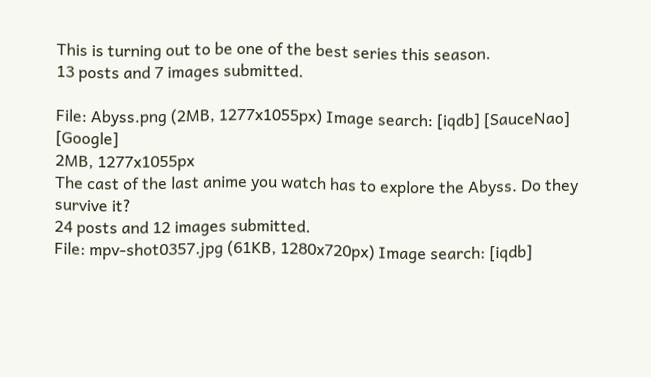This is turning out to be one of the best series this season.
13 posts and 7 images submitted.

File: Abyss.png (2MB, 1277x1055px) Image search: [iqdb] [SauceNao] [Google]
2MB, 1277x1055px
The cast of the last anime you watch has to explore the Abyss. Do they survive it?
24 posts and 12 images submitted.
File: mpv-shot0357.jpg (61KB, 1280x720px) Image search: [iqdb]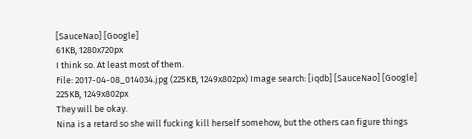[SauceNao] [Google]
61KB, 1280x720px
I think so. At least most of them.
File: 2017-04-08_014034.jpg (225KB, 1249x802px) Image search: [iqdb] [SauceNao] [Google]
225KB, 1249x802px
They will be okay.
Nina is a retard so she will fucking kill herself somehow, but the others can figure things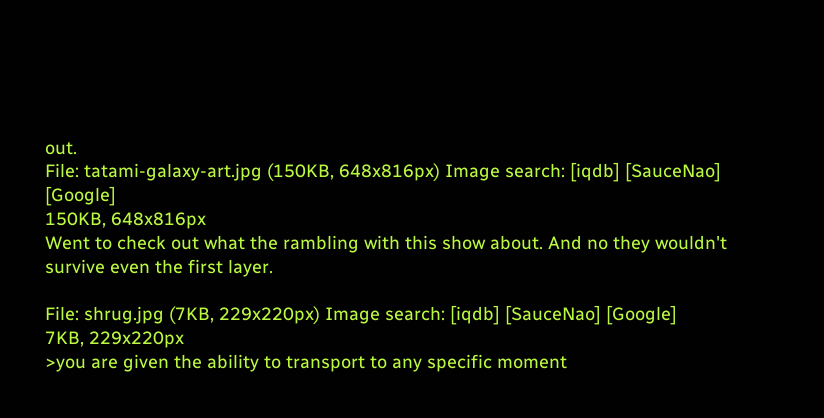out.
File: tatami-galaxy-art.jpg (150KB, 648x816px) Image search: [iqdb] [SauceNao] [Google]
150KB, 648x816px
Went to check out what the rambling with this show about. And no they wouldn't survive even the first layer.

File: shrug.jpg (7KB, 229x220px) Image search: [iqdb] [SauceNao] [Google]
7KB, 229x220px
>you are given the ability to transport to any specific moment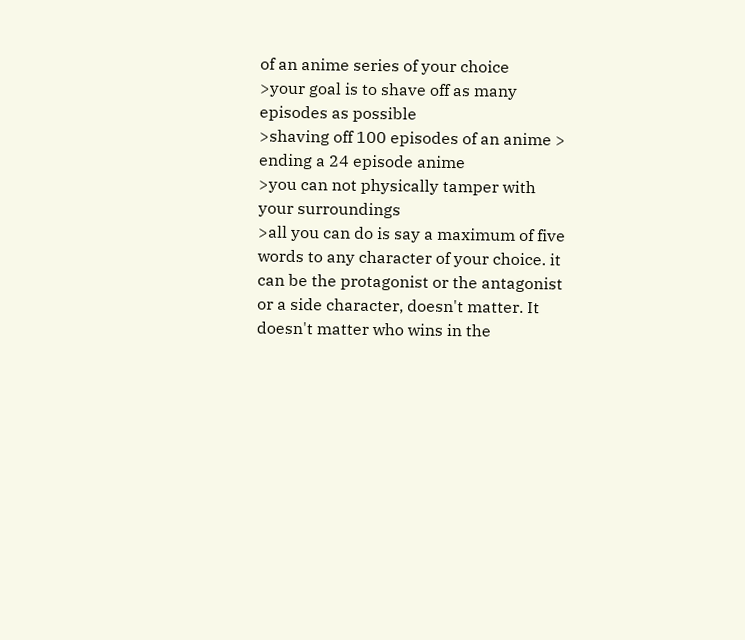of an anime series of your choice
>your goal is to shave off as many episodes as possible
>shaving off 100 episodes of an anime > ending a 24 episode anime
>you can not physically tamper with your surroundings
>all you can do is say a maximum of five words to any character of your choice. it can be the protagonist or the antagonist or a side character, doesn't matter. It doesn't matter who wins in the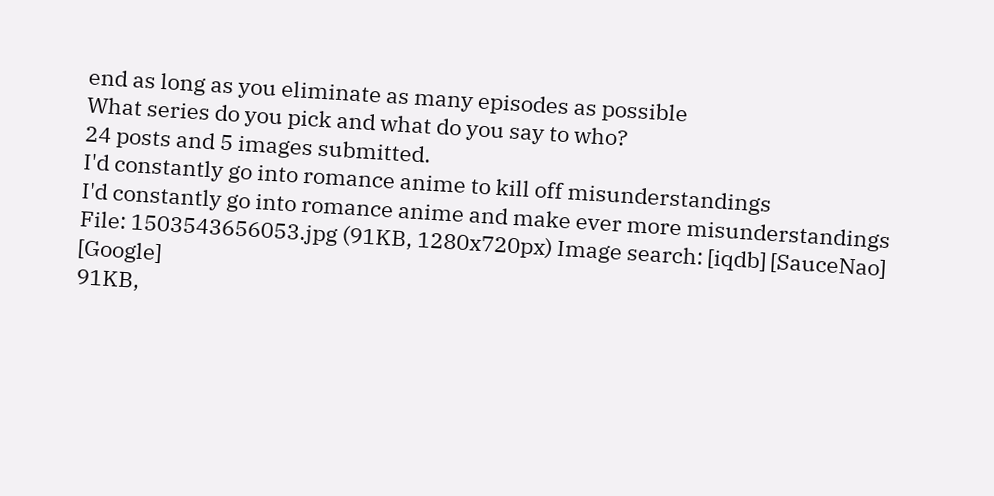end as long as you eliminate as many episodes as possible
What series do you pick and what do you say to who?
24 posts and 5 images submitted.
I'd constantly go into romance anime to kill off misunderstandings
I'd constantly go into romance anime and make ever more misunderstandings
File: 1503543656053.jpg (91KB, 1280x720px) Image search: [iqdb] [SauceNao] [Google]
91KB,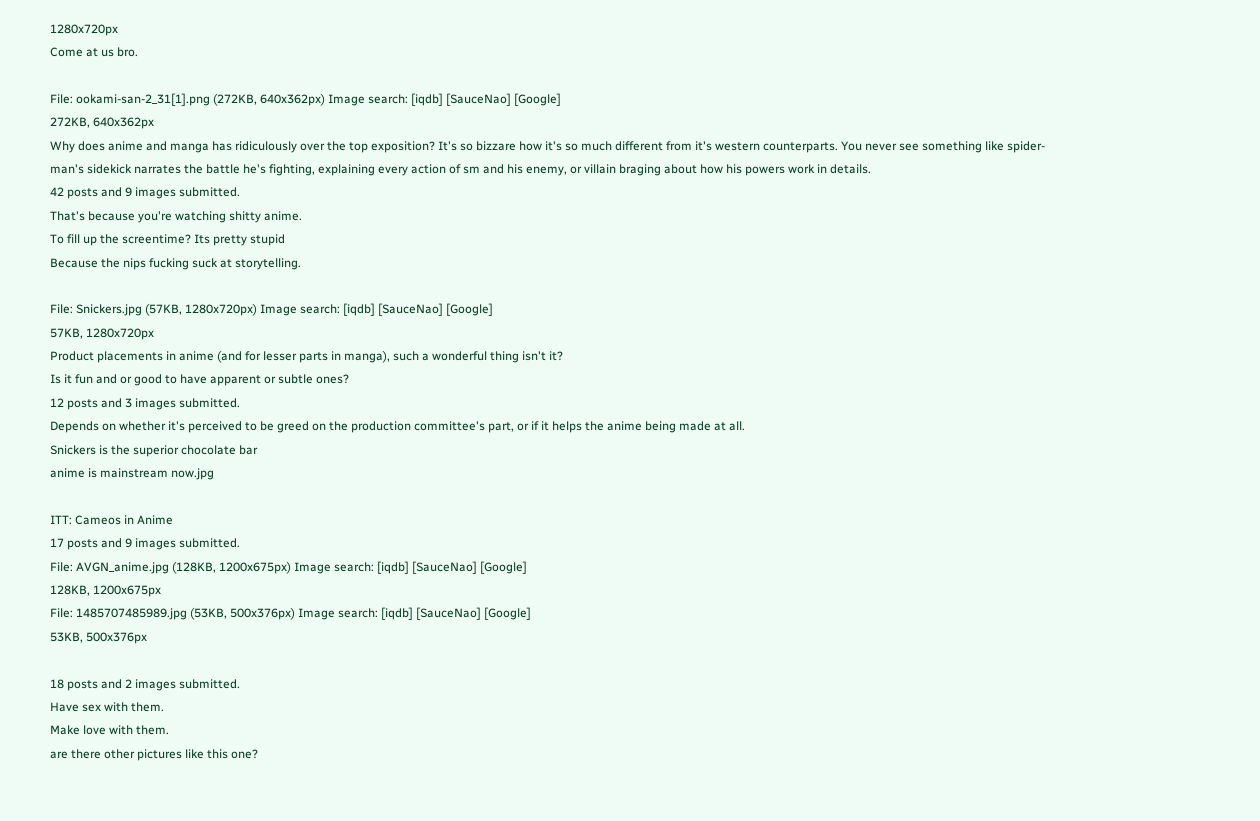1280x720px
Come at us bro.

File: ookami-san-2_31[1].png (272KB, 640x362px) Image search: [iqdb] [SauceNao] [Google]
272KB, 640x362px
Why does anime and manga has ridiculously over the top exposition? It's so bizzare how it's so much different from it's western counterparts. You never see something like spider-man's sidekick narrates the battle he's fighting, explaining every action of sm and his enemy, or villain braging about how his powers work in details.
42 posts and 9 images submitted.
That's because you're watching shitty anime.
To fill up the screentime? Its pretty stupid
Because the nips fucking suck at storytelling.

File: Snickers.jpg (57KB, 1280x720px) Image search: [iqdb] [SauceNao] [Google]
57KB, 1280x720px
Product placements in anime (and for lesser parts in manga), such a wonderful thing isn't it?
Is it fun and or good to have apparent or subtle ones?
12 posts and 3 images submitted.
Depends on whether it's perceived to be greed on the production committee's part, or if it helps the anime being made at all.
Snickers is the superior chocolate bar
anime is mainstream now.jpg

ITT: Cameos in Anime
17 posts and 9 images submitted.
File: AVGN_anime.jpg (128KB, 1200x675px) Image search: [iqdb] [SauceNao] [Google]
128KB, 1200x675px
File: 1485707485989.jpg (53KB, 500x376px) Image search: [iqdb] [SauceNao] [Google]
53KB, 500x376px

18 posts and 2 images submitted.
Have sex with them.
Make love with them.
are there other pictures like this one?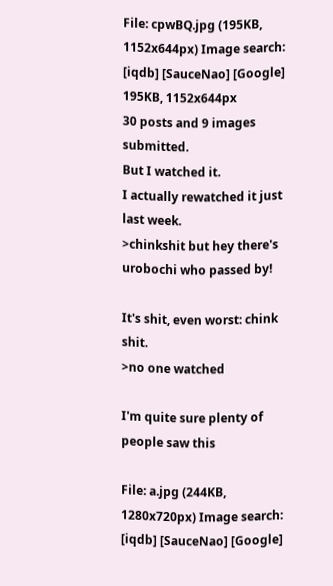File: cpwBQ.jpg (195KB, 1152x644px) Image search: [iqdb] [SauceNao] [Google]
195KB, 1152x644px
30 posts and 9 images submitted.
But I watched it.
I actually rewatched it just last week.
>chinkshit but hey there's urobochi who passed by!

It's shit, even worst: chink shit.
>no one watched

I'm quite sure plenty of people saw this

File: a.jpg (244KB, 1280x720px) Image search: [iqdb] [SauceNao] [Google]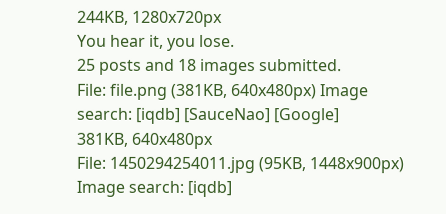244KB, 1280x720px
You hear it, you lose.
25 posts and 18 images submitted.
File: file.png (381KB, 640x480px) Image search: [iqdb] [SauceNao] [Google]
381KB, 640x480px
File: 1450294254011.jpg (95KB, 1448x900px) Image search: [iqdb]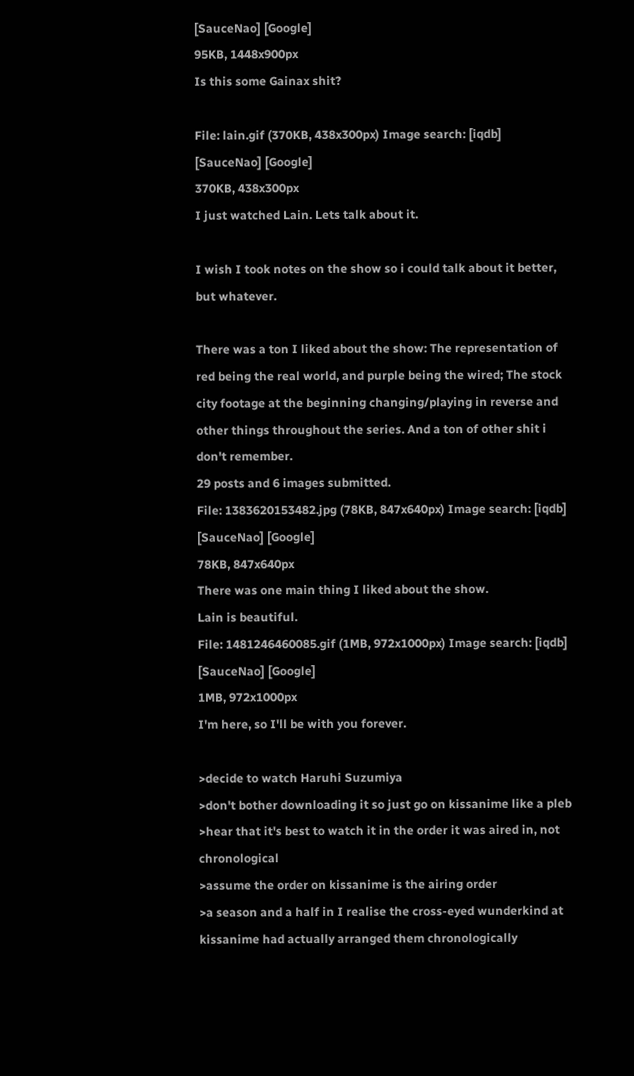[SauceNao] [Google]
95KB, 1448x900px
Is this some Gainax shit?

File: lain.gif (370KB, 438x300px) Image search: [iqdb] [SauceNao] [Google]
370KB, 438x300px
I just watched Lain. Lets talk about it.

I wish I took notes on the show so i could talk about it better, but whatever.

There was a ton I liked about the show: The representation of red being the real world, and purple being the wired; The stock city footage at the beginning changing/playing in reverse and other things throughout the series. And a ton of other shit i don't remember.
29 posts and 6 images submitted.
File: 1383620153482.jpg (78KB, 847x640px) Image search: [iqdb] [SauceNao] [Google]
78KB, 847x640px
There was one main thing I liked about the show.
Lain is beautiful.
File: 1481246460085.gif (1MB, 972x1000px) Image search: [iqdb] [SauceNao] [Google]
1MB, 972x1000px
I'm here, so I'll be with you forever.

>decide to watch Haruhi Suzumiya
>don't bother downloading it so just go on kissanime like a pleb
>hear that it's best to watch it in the order it was aired in, not chronological
>assume the order on kissanime is the airing order
>a season and a half in I realise the cross-eyed wunderkind at kissanime had actually arranged them chronologically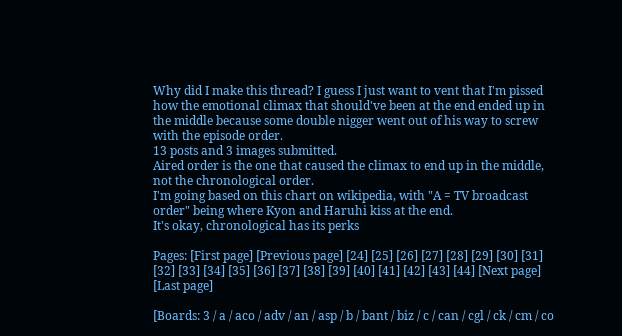Why did I make this thread? I guess I just want to vent that I'm pissed how the emotional climax that should've been at the end ended up in the middle because some double nigger went out of his way to screw with the episode order.
13 posts and 3 images submitted.
Aired order is the one that caused the climax to end up in the middle, not the chronological order.
I'm going based on this chart on wikipedia, with "A = TV broadcast order" being where Kyon and Haruhi kiss at the end.
It's okay, chronological has its perks

Pages: [First page] [Previous page] [24] [25] [26] [27] [28] [29] [30] [31] [32] [33] [34] [35] [36] [37] [38] [39] [40] [41] [42] [43] [44] [Next page] [Last page]

[Boards: 3 / a / aco / adv / an / asp / b / bant / biz / c / can / cgl / ck / cm / co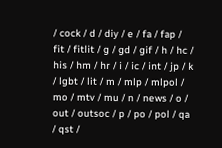/ cock / d / diy / e / fa / fap / fit / fitlit / g / gd / gif / h / hc / his / hm / hr / i / ic / int / jp / k / lgbt / lit / m / mlp / mlpol / mo / mtv / mu / n / news / o / out / outsoc / p / po / pol / qa / qst /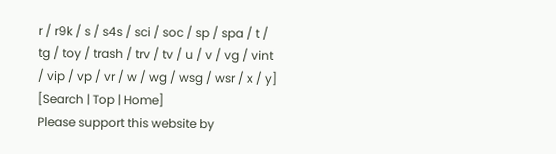r / r9k / s / s4s / sci / soc / sp / spa / t / tg / toy / trash / trv / tv / u / v / vg / vint / vip / vp / vr / w / wg / wsg / wsr / x / y] [Search | Top | Home]
Please support this website by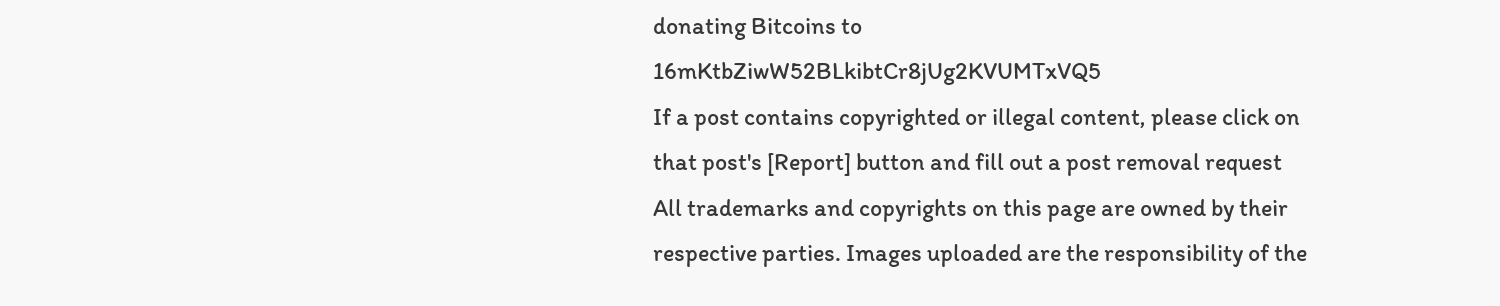donating Bitcoins to 16mKtbZiwW52BLkibtCr8jUg2KVUMTxVQ5
If a post contains copyrighted or illegal content, please click on that post's [Report] button and fill out a post removal request
All trademarks and copyrights on this page are owned by their respective parties. Images uploaded are the responsibility of the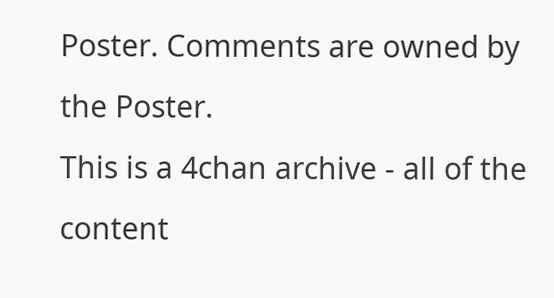Poster. Comments are owned by the Poster.
This is a 4chan archive - all of the content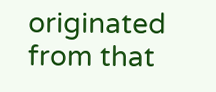originated from that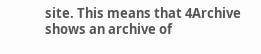site. This means that 4Archive shows an archive of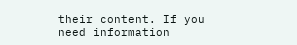their content. If you need information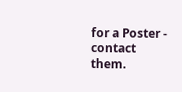for a Poster - contact them.